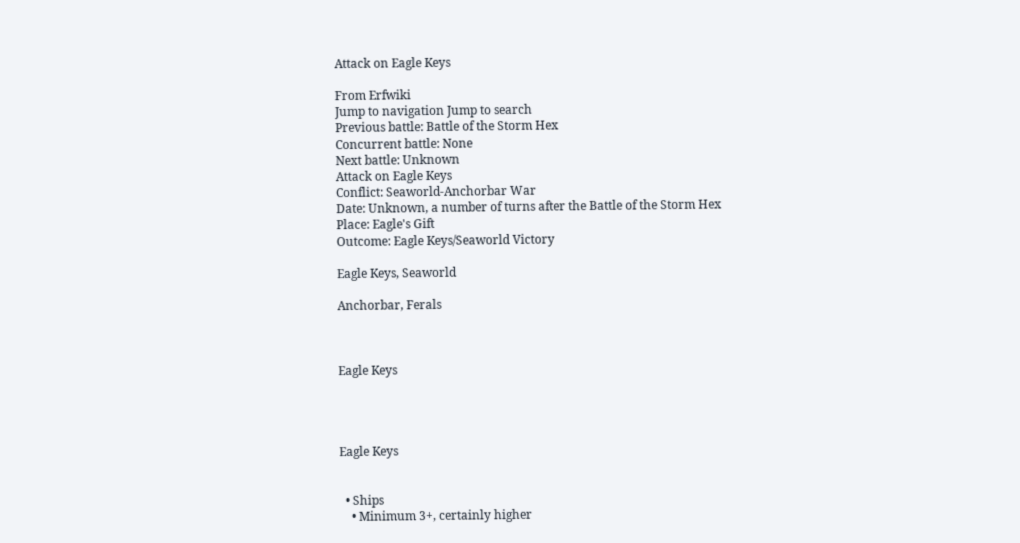Attack on Eagle Keys

From Erfwiki
Jump to navigation Jump to search
Previous battle: Battle of the Storm Hex
Concurrent battle: None
Next battle: Unknown
Attack on Eagle Keys
Conflict: Seaworld-Anchorbar War
Date: Unknown, a number of turns after the Battle of the Storm Hex
Place: Eagle's Gift
Outcome: Eagle Keys/Seaworld Victory

Eagle Keys, Seaworld

Anchorbar, Ferals



Eagle Keys




Eagle Keys


  • Ships
    • Minimum 3+, certainly higher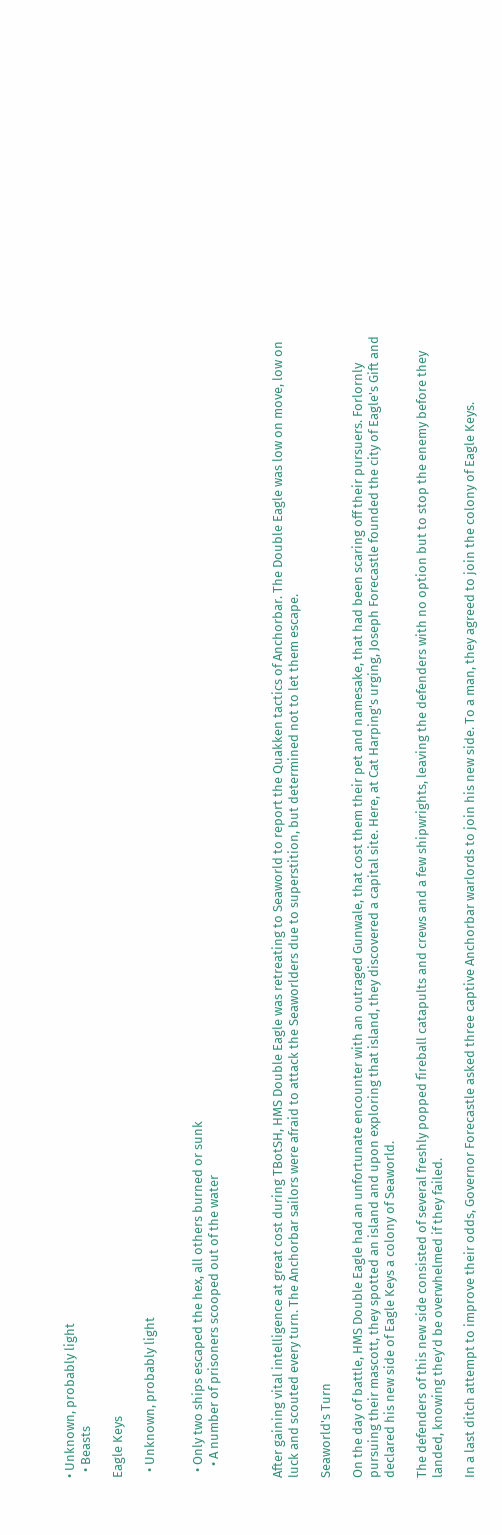• Unknown, probably light
  • Beasts

Eagle Keys

  • Unknown, probably light


  • Only two ships escaped the hex, all others burned or sunk
    • A number of prisoners scooped out of the water



After gaining vital intelligence at great cost during TBotSH, HMS Double Eagle was retreating to Seaworld to report the Quakken tactics of Anchorbar. The Double Eagle was low on move, low on luck and scouted every turn. The Anchorbar sailors were afraid to attack the Seaworlders due to superstition, but determined not to let them escape.

Seaworld's Turn

On the day of battle, HMS Double Eagle had an unfortunate encounter with an outraged Gunwale, that cost them their pet and namesake, that had been scaring off their pursuers. Forlornly pursuing their mascott, they spotted an island and upon exploring that island, they discovered a capital site. Here, at Cat Harping's urging, Joseph Forecastle founded the city of Eagle's Gift and declared his new side of Eagle Keys a colony of Seaworld.

The defenders of this new side consisted of several freshly popped fireball catapults and crews and a few shipwrights, leaving the defenders with no option but to stop the enemy before they landed, knowing they'd be overwhelmed if they failed.

In a last ditch attempt to improve their odds, Governor Forecastle asked three captive Anchorbar warlords to join his new side. To a man, they agreed to join the colony of Eagle Keys.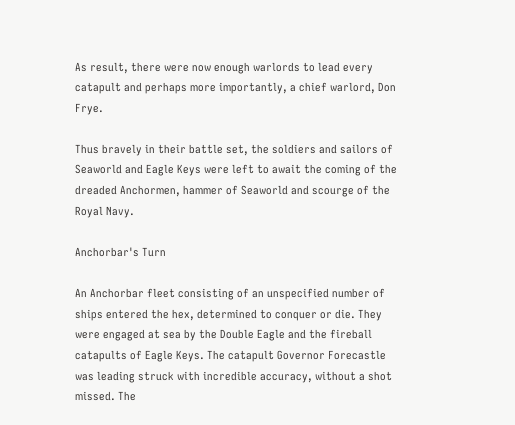As result, there were now enough warlords to lead every catapult and perhaps more importantly, a chief warlord, Don Frye.

Thus bravely in their battle set, the soldiers and sailors of Seaworld and Eagle Keys were left to await the coming of the dreaded Anchormen, hammer of Seaworld and scourge of the Royal Navy.

Anchorbar's Turn

An Anchorbar fleet consisting of an unspecified number of ships entered the hex, determined to conquer or die. They were engaged at sea by the Double Eagle and the fireball catapults of Eagle Keys. The catapult Governor Forecastle was leading struck with incredible accuracy, without a shot missed. The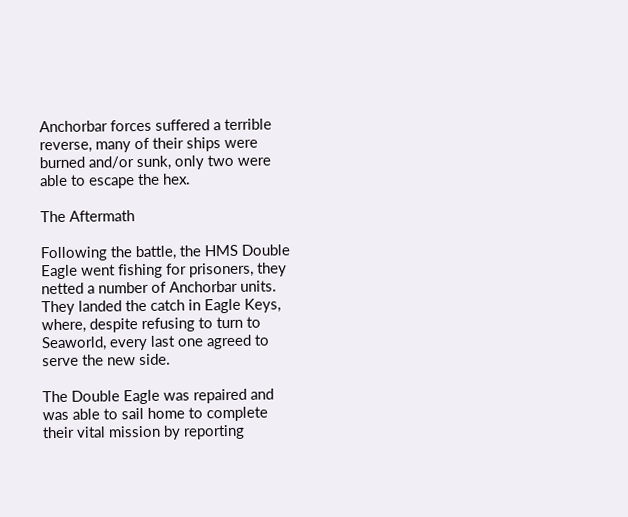Anchorbar forces suffered a terrible reverse, many of their ships were burned and/or sunk, only two were able to escape the hex.

The Aftermath

Following the battle, the HMS Double Eagle went fishing for prisoners, they netted a number of Anchorbar units. They landed the catch in Eagle Keys, where, despite refusing to turn to Seaworld, every last one agreed to serve the new side.

The Double Eagle was repaired and was able to sail home to complete their vital mission by reporting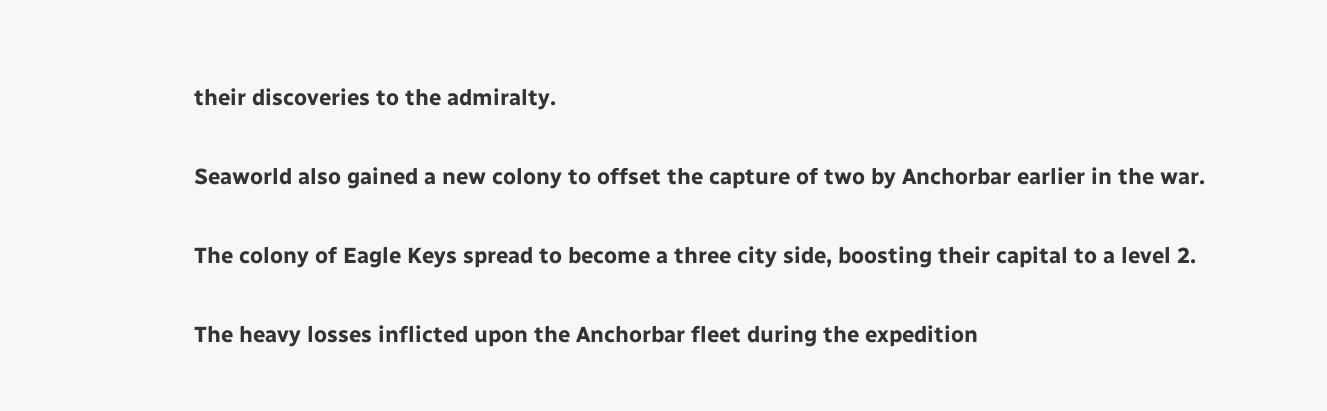their discoveries to the admiralty.

Seaworld also gained a new colony to offset the capture of two by Anchorbar earlier in the war.

The colony of Eagle Keys spread to become a three city side, boosting their capital to a level 2.

The heavy losses inflicted upon the Anchorbar fleet during the expedition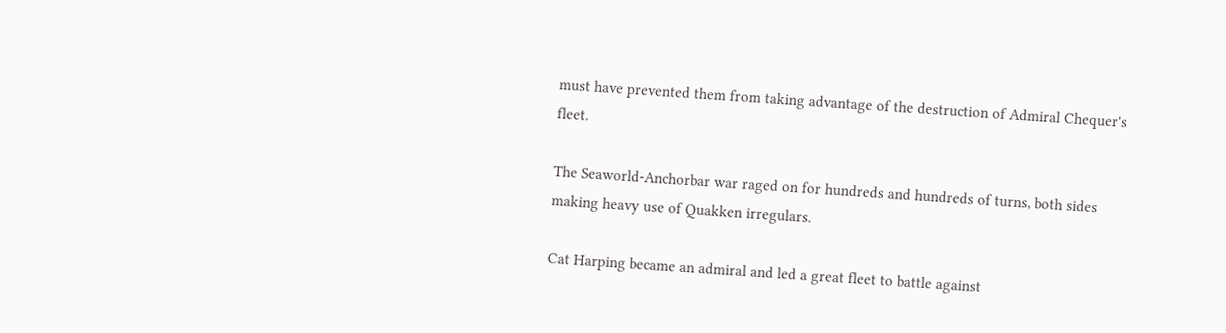must have prevented them from taking advantage of the destruction of Admiral Chequer's fleet.

The Seaworld-Anchorbar war raged on for hundreds and hundreds of turns, both sides making heavy use of Quakken irregulars.

Cat Harping became an admiral and led a great fleet to battle against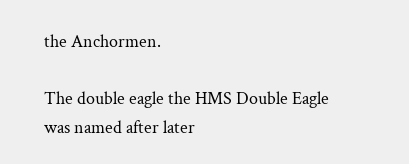the Anchormen.

The double eagle the HMS Double Eagle was named after later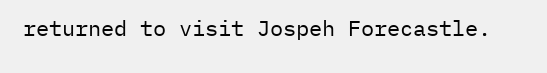returned to visit Jospeh Forecastle.